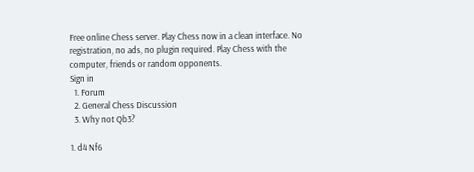Free online Chess server. Play Chess now in a clean interface. No registration, no ads, no plugin required. Play Chess with the computer, friends or random opponents.
Sign in
  1. Forum
  2. General Chess Discussion
  3. Why not Qb3?

1. d4 Nf6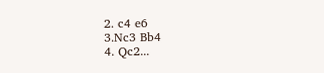2. c4 e6
3.Nc3 Bb4
4. Qc2...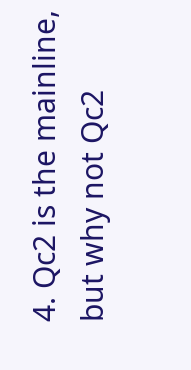4. Qc2 is the mainline, but why not Qc2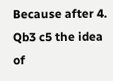Because after 4. Qb3 c5 the idea of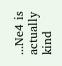...Ne4 is actually kind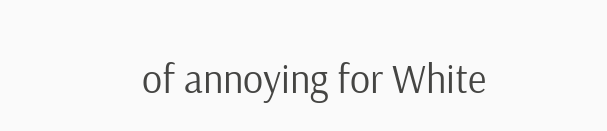of annoying for White